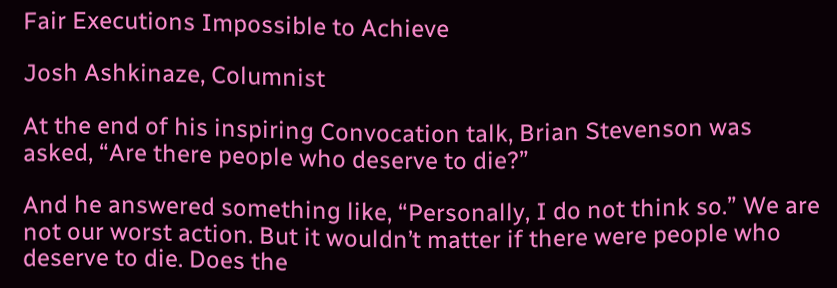Fair Executions Impossible to Achieve

Josh Ashkinaze, Columnist

At the end of his inspiring Convocation talk, Brian Stevenson was asked, “Are there people who deserve to die?”

And he answered something like, “Personally, I do not think so.” We are not our worst action. But it wouldn’t matter if there were people who deserve to die. Does the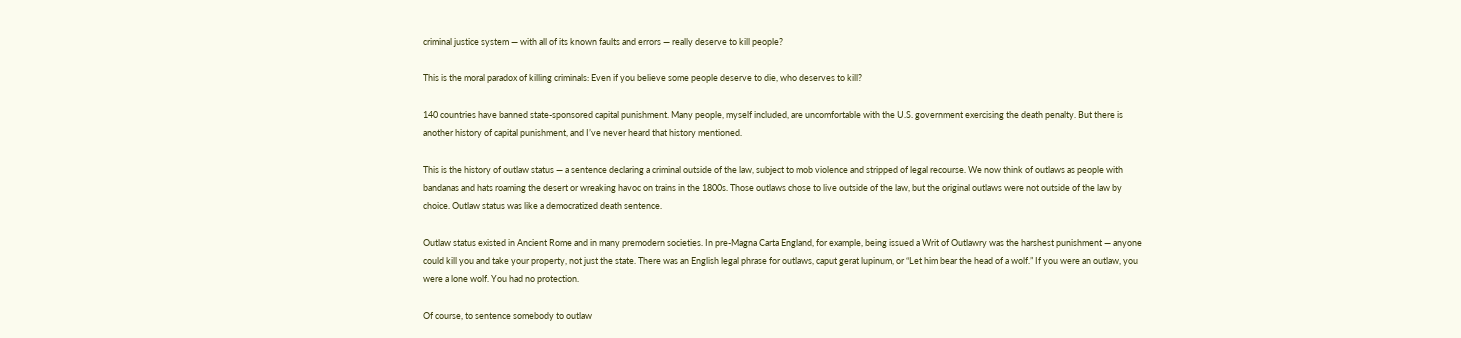criminal justice system — with all of its known faults and errors — really deserve to kill people?

This is the moral paradox of killing criminals: Even if you believe some people deserve to die, who deserves to kill?

140 countries have banned state-sponsored capital punishment. Many people, myself included, are uncomfortable with the U.S. government exercising the death penalty. But there is another history of capital punishment, and I’ve never heard that history mentioned.

This is the history of outlaw status — a sentence declaring a criminal outside of the law, subject to mob violence and stripped of legal recourse. We now think of outlaws as people with bandanas and hats roaming the desert or wreaking havoc on trains in the 1800s. Those outlaws chose to live outside of the law, but the original outlaws were not outside of the law by choice. Outlaw status was like a democratized death sentence.

Outlaw status existed in Ancient Rome and in many premodern societies. In pre-Magna Carta England, for example, being issued a Writ of Outlawry was the harshest punishment — anyone could kill you and take your property, not just the state. There was an English legal phrase for outlaws, caput gerat lupinum, or “Let him bear the head of a wolf.” If you were an outlaw, you were a lone wolf. You had no protection.

Of course, to sentence somebody to outlaw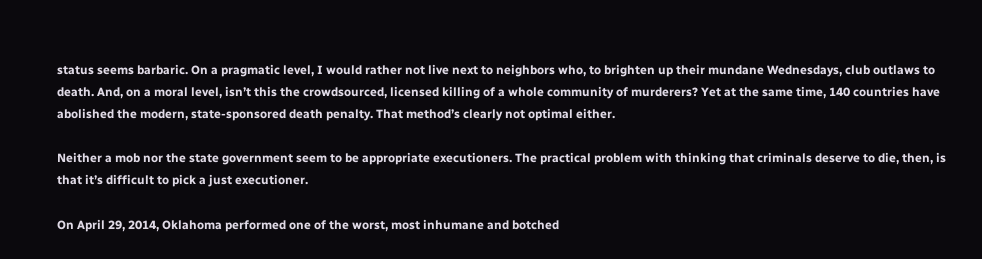status seems barbaric. On a pragmatic level, I would rather not live next to neighbors who, to brighten up their mundane Wednesdays, club outlaws to death. And, on a moral level, isn’t this the crowdsourced, licensed killing of a whole community of murderers? Yet at the same time, 140 countries have abolished the modern, state-sponsored death penalty. That method’s clearly not optimal either.

Neither a mob nor the state government seem to be appropriate executioners. The practical problem with thinking that criminals deserve to die, then, is that it’s difficult to pick a just executioner.

On April 29, 2014, Oklahoma performed one of the worst, most inhumane and botched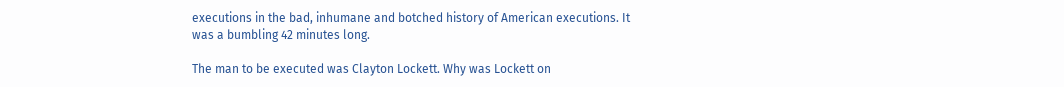executions in the bad, inhumane and botched history of American executions. It was a bumbling 42 minutes long.

The man to be executed was Clayton Lockett. Why was Lockett on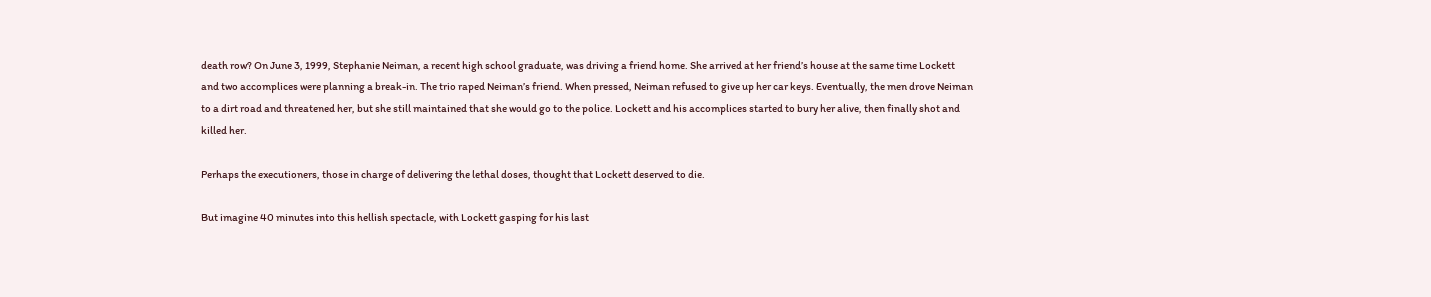death row? On June 3, 1999, Stephanie Neiman, a recent high school graduate, was driving a friend home. She arrived at her friend’s house at the same time Lockett and two accomplices were planning a break-in. The trio raped Neiman’s friend. When pressed, Neiman refused to give up her car keys. Eventually, the men drove Neiman to a dirt road and threatened her, but she still maintained that she would go to the police. Lockett and his accomplices started to bury her alive, then finally shot and killed her.

Perhaps the executioners, those in charge of delivering the lethal doses, thought that Lockett deserved to die.

But imagine 40 minutes into this hellish spectacle, with Lockett gasping for his last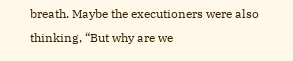breath. Maybe the executioners were also thinking, “But why are we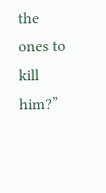the ones to kill him?”